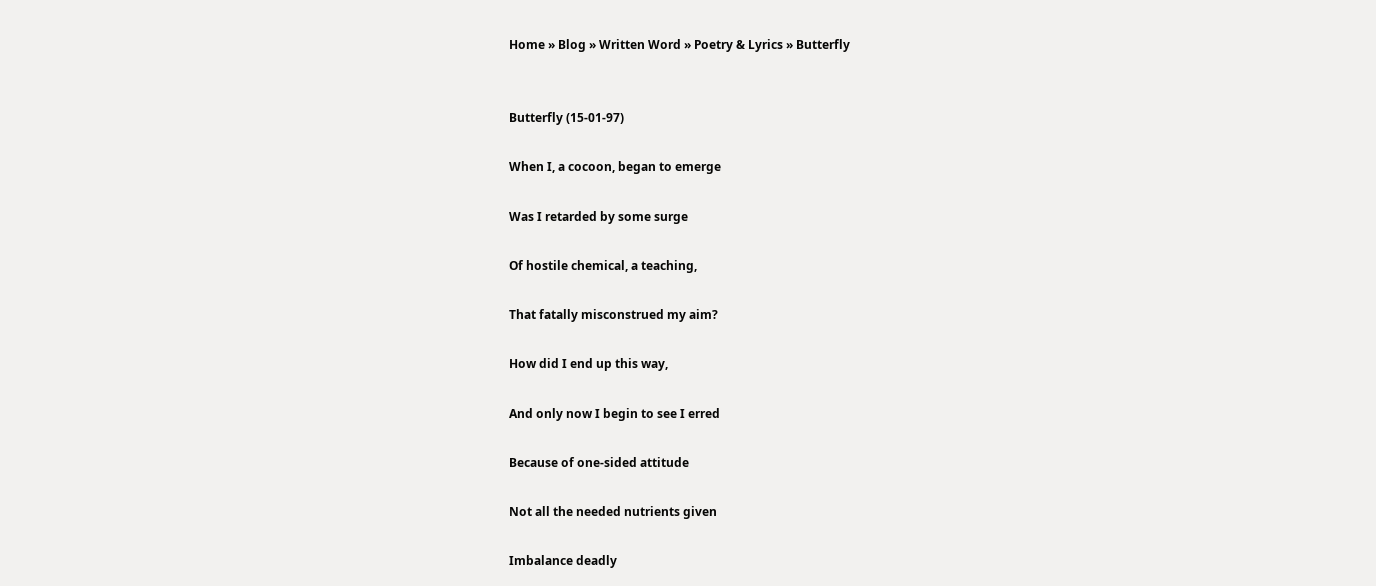Home » Blog » Written Word » Poetry & Lyrics » Butterfly


Butterfly (15-01-97)

When I, a cocoon, began to emerge

Was I retarded by some surge

Of hostile chemical, a teaching,

That fatally misconstrued my aim?

How did I end up this way,

And only now I begin to see I erred

Because of one-sided attitude

Not all the needed nutrients given

Imbalance deadly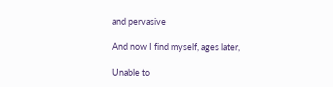and pervasive

And now I find myself, ages later,

Unable to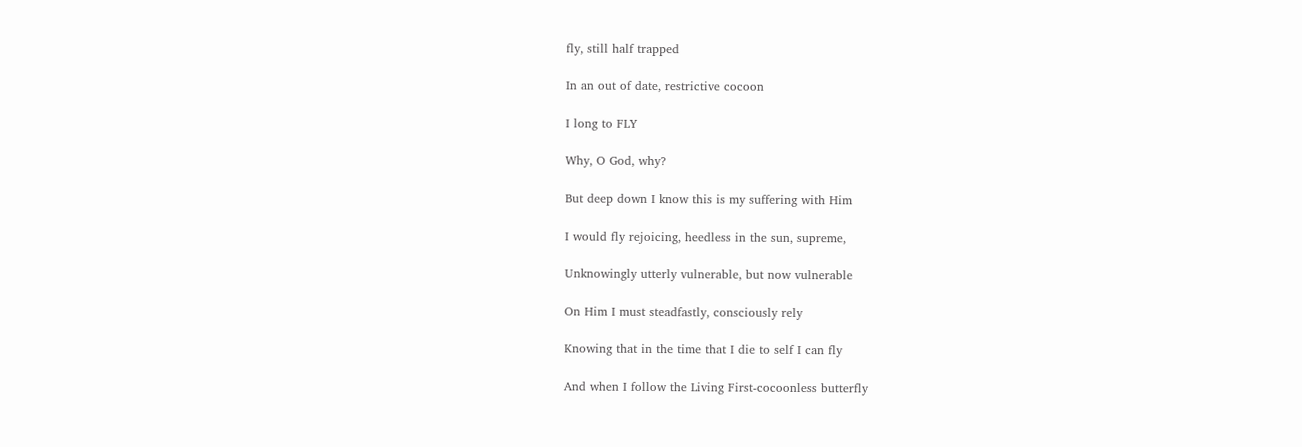fly, still half trapped

In an out of date, restrictive cocoon

I long to FLY

Why, O God, why?

But deep down I know this is my suffering with Him

I would fly rejoicing, heedless in the sun, supreme,

Unknowingly utterly vulnerable, but now vulnerable

On Him I must steadfastly, consciously rely

Knowing that in the time that I die to self I can fly

And when I follow the Living First-cocoonless butterfly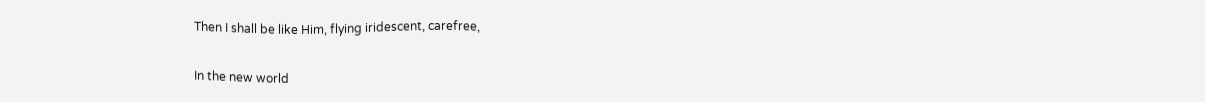Then I shall be like Him, flying iridescent, carefree,

In the new world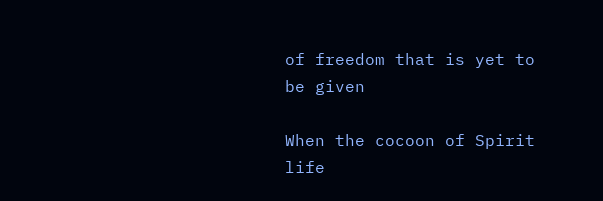of freedom that is yet to be given

When the cocoon of Spirit life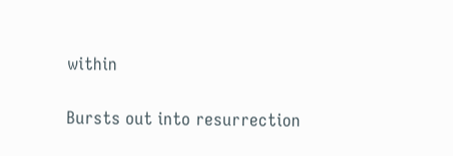within

Bursts out into resurrection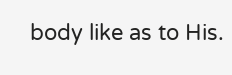body like as to His.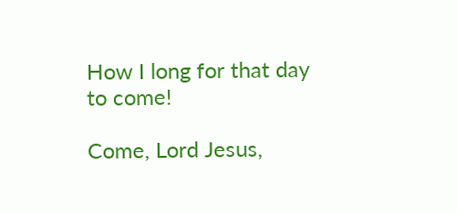How I long for that day to come!

Come, Lord Jesus,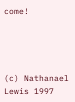come!




(c) Nathanael Lewis 1997